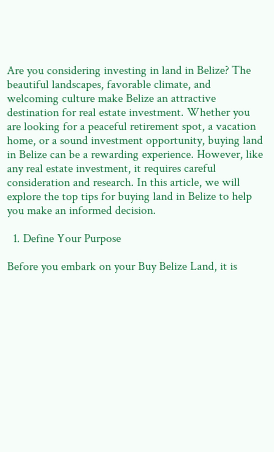Are you considering investing in land in Belize? The beautiful landscapes, favorable climate, and welcoming culture make Belize an attractive destination for real estate investment. Whether you are looking for a peaceful retirement spot, a vacation home, or a sound investment opportunity, buying land in Belize can be a rewarding experience. However, like any real estate investment, it requires careful consideration and research. In this article, we will explore the top tips for buying land in Belize to help you make an informed decision.

  1. Define Your Purpose

Before you embark on your Buy Belize Land, it is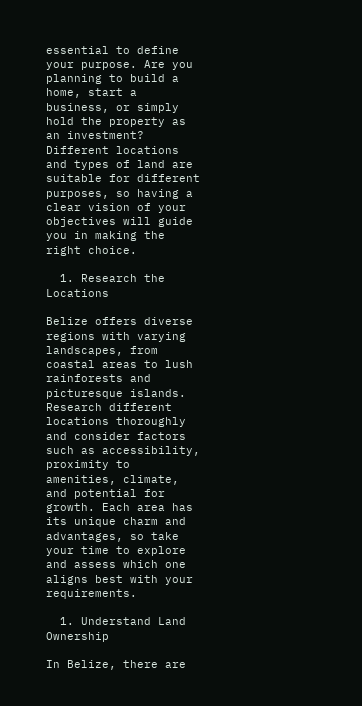essential to define your purpose. Are you planning to build a home, start a business, or simply hold the property as an investment? Different locations and types of land are suitable for different purposes, so having a clear vision of your objectives will guide you in making the right choice.

  1. Research the Locations

Belize offers diverse regions with varying landscapes, from coastal areas to lush rainforests and picturesque islands. Research different locations thoroughly and consider factors such as accessibility, proximity to amenities, climate, and potential for growth. Each area has its unique charm and advantages, so take your time to explore and assess which one aligns best with your requirements.

  1. Understand Land Ownership

In Belize, there are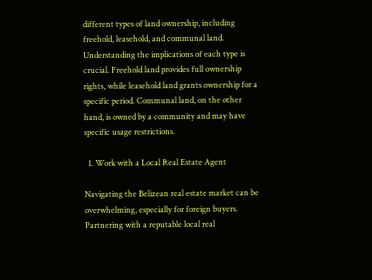different types of land ownership, including freehold, leasehold, and communal land. Understanding the implications of each type is crucial. Freehold land provides full ownership rights, while leasehold land grants ownership for a specific period. Communal land, on the other hand, is owned by a community and may have specific usage restrictions.

  1. Work with a Local Real Estate Agent

Navigating the Belizean real estate market can be overwhelming, especially for foreign buyers. Partnering with a reputable local real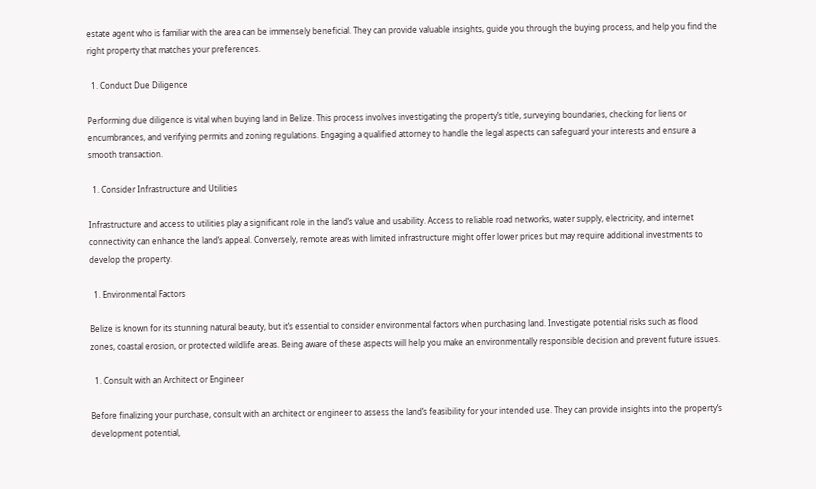estate agent who is familiar with the area can be immensely beneficial. They can provide valuable insights, guide you through the buying process, and help you find the right property that matches your preferences.

  1. Conduct Due Diligence

Performing due diligence is vital when buying land in Belize. This process involves investigating the property’s title, surveying boundaries, checking for liens or encumbrances, and verifying permits and zoning regulations. Engaging a qualified attorney to handle the legal aspects can safeguard your interests and ensure a smooth transaction.

  1. Consider Infrastructure and Utilities

Infrastructure and access to utilities play a significant role in the land’s value and usability. Access to reliable road networks, water supply, electricity, and internet connectivity can enhance the land’s appeal. Conversely, remote areas with limited infrastructure might offer lower prices but may require additional investments to develop the property.

  1. Environmental Factors

Belize is known for its stunning natural beauty, but it’s essential to consider environmental factors when purchasing land. Investigate potential risks such as flood zones, coastal erosion, or protected wildlife areas. Being aware of these aspects will help you make an environmentally responsible decision and prevent future issues.

  1. Consult with an Architect or Engineer

Before finalizing your purchase, consult with an architect or engineer to assess the land’s feasibility for your intended use. They can provide insights into the property’s development potential,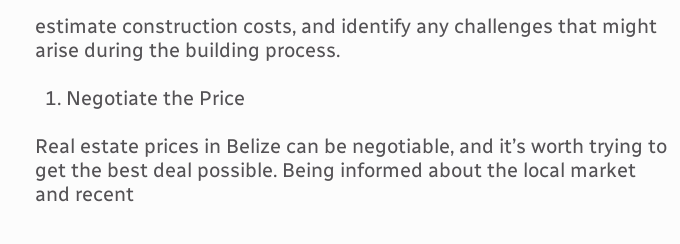estimate construction costs, and identify any challenges that might arise during the building process.

  1. Negotiate the Price

Real estate prices in Belize can be negotiable, and it’s worth trying to get the best deal possible. Being informed about the local market and recent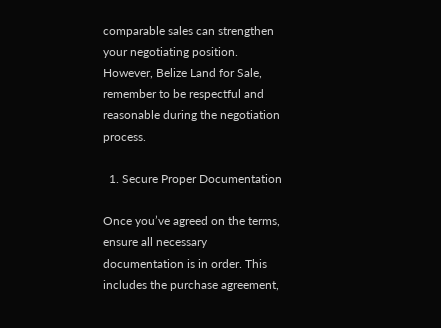comparable sales can strengthen your negotiating position. However, Belize Land for Sale, remember to be respectful and reasonable during the negotiation process.

  1. Secure Proper Documentation

Once you’ve agreed on the terms, ensure all necessary documentation is in order. This includes the purchase agreement,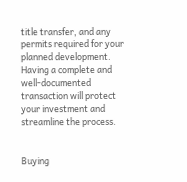title transfer, and any permits required for your planned development. Having a complete and well-documented transaction will protect your investment and streamline the process.


Buying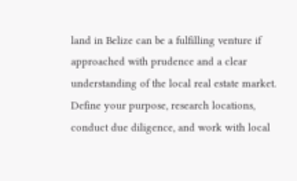land in Belize can be a fulfilling venture if approached with prudence and a clear understanding of the local real estate market. Define your purpose, research locations, conduct due diligence, and work with local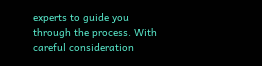experts to guide you through the process. With careful consideration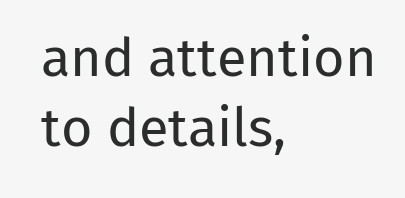and attention to details,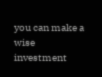you can make a wise investment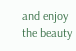and enjoy the beauty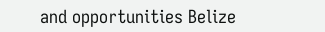and opportunities Belize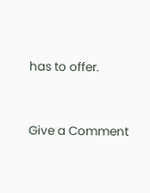has to offer.


Give a Comment